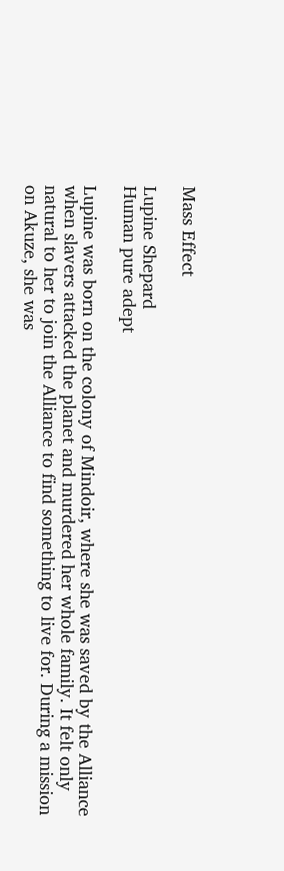Mass Effect

Lupine Shepard
Human pure adept

Lupine was born on the colony of Mindoir, where she was saved by the Alliance when slavers attacked the planet and murdered her whole family. It felt only natural to her to join the Alliance to find something to live for. During a mission on Akuze, she was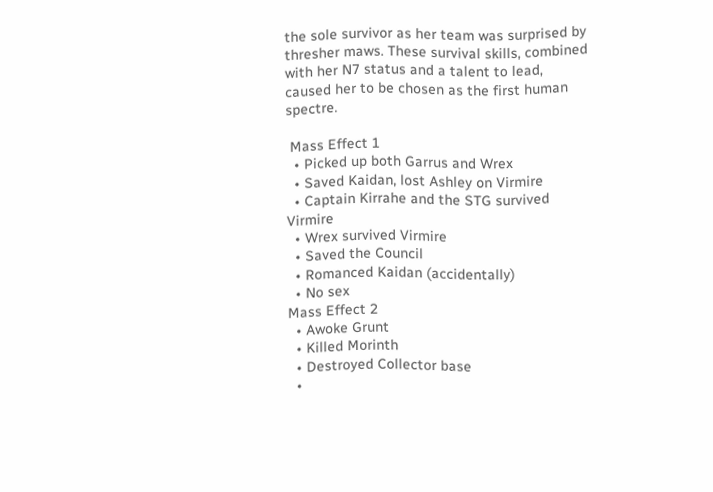the sole survivor as her team was surprised by thresher maws. These survival skills, combined with her N7 status and a talent to lead, caused her to be chosen as the first human spectre.

 Mass Effect 1
  • Picked up both Garrus and Wrex
  • Saved Kaidan, lost Ashley on Virmire
  • Captain Kirrahe and the STG survived Virmire
  • Wrex survived Virmire
  • Saved the Council
  • Romanced Kaidan (accidentally)
  • No sex
Mass Effect 2
  • Awoke Grunt
  • Killed Morinth
  • Destroyed Collector base
  •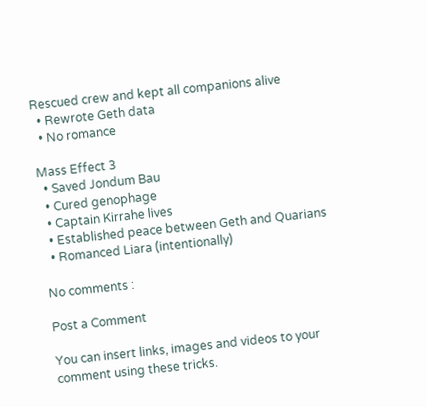Rescued crew and kept all companions alive
  • Rewrote Geth data
  • No romance

Mass Effect 3
  • Saved Jondum Bau
  • Cured genophage
  • Captain Kirrahe lives
  • Established peace between Geth and Quarians
  • Romanced Liara (intentionally)

No comments :

Post a Comment

You can insert links, images and videos to your comment using these tricks.